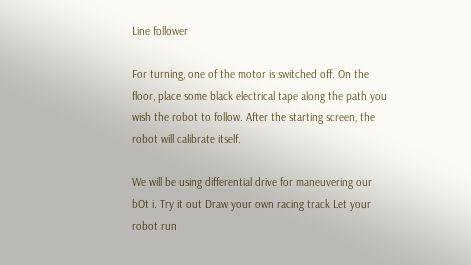Line follower

For turning, one of the motor is switched off. On the floor, place some black electrical tape along the path you wish the robot to follow. After the starting screen, the robot will calibrate itself.

We will be using differential drive for maneuvering our bOt i. Try it out Draw your own racing track Let your robot run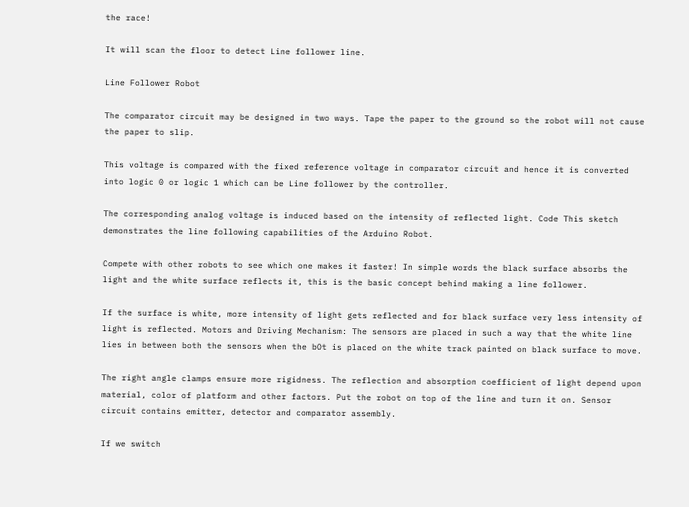the race!

It will scan the floor to detect Line follower line.

Line Follower Robot

The comparator circuit may be designed in two ways. Tape the paper to the ground so the robot will not cause the paper to slip.

This voltage is compared with the fixed reference voltage in comparator circuit and hence it is converted into logic 0 or logic 1 which can be Line follower by the controller.

The corresponding analog voltage is induced based on the intensity of reflected light. Code This sketch demonstrates the line following capabilities of the Arduino Robot.

Compete with other robots to see which one makes it faster! In simple words the black surface absorbs the light and the white surface reflects it, this is the basic concept behind making a line follower.

If the surface is white, more intensity of light gets reflected and for black surface very less intensity of light is reflected. Motors and Driving Mechanism: The sensors are placed in such a way that the white line lies in between both the sensors when the bOt is placed on the white track painted on black surface to move.

The right angle clamps ensure more rigidness. The reflection and absorption coefficient of light depend upon material, color of platform and other factors. Put the robot on top of the line and turn it on. Sensor circuit contains emitter, detector and comparator assembly.

If we switch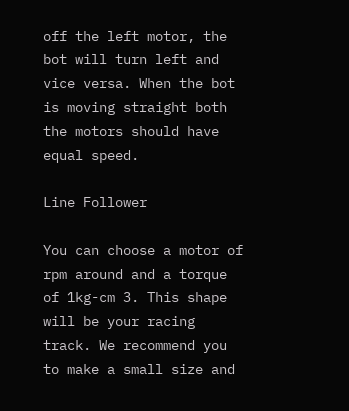off the left motor, the bot will turn left and vice versa. When the bot is moving straight both the motors should have equal speed.

Line Follower

You can choose a motor of rpm around and a torque of 1kg-cm 3. This shape will be your racing track. We recommend you to make a small size and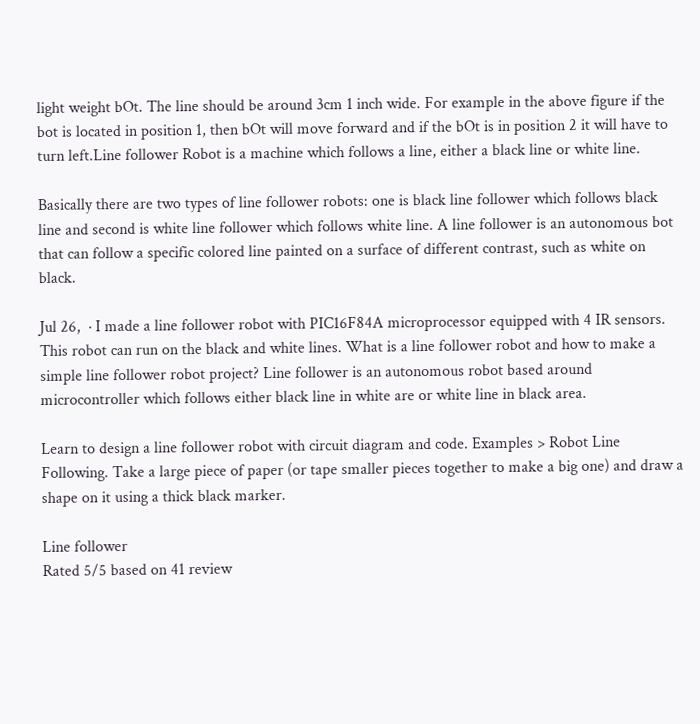light weight bOt. The line should be around 3cm 1 inch wide. For example in the above figure if the bot is located in position 1, then bOt will move forward and if the bOt is in position 2 it will have to turn left.Line follower Robot is a machine which follows a line, either a black line or white line.

Basically there are two types of line follower robots: one is black line follower which follows black line and second is white line follower which follows white line. A line follower is an autonomous bot that can follow a specific colored line painted on a surface of different contrast, such as white on black.

Jul 26,  · I made a line follower robot with PIC16F84A microprocessor equipped with 4 IR sensors. This robot can run on the black and white lines. What is a line follower robot and how to make a simple line follower robot project? Line follower is an autonomous robot based around microcontroller which follows either black line in white are or white line in black area.

Learn to design a line follower robot with circuit diagram and code. Examples > Robot Line Following. Take a large piece of paper (or tape smaller pieces together to make a big one) and draw a shape on it using a thick black marker.

Line follower
Rated 5/5 based on 41 review